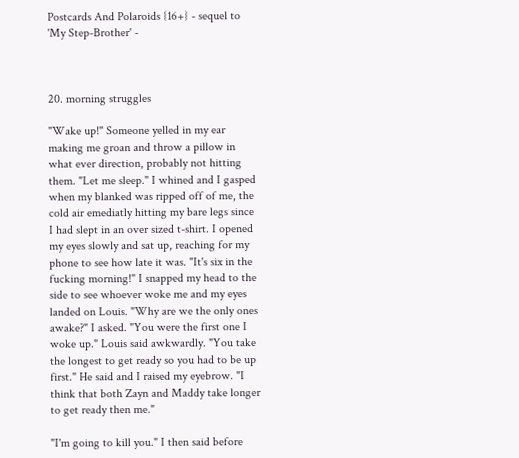Postcards And Polaroids {16+} - sequel to 'My Step-Brother' -



20. morning struggles

"Wake up!" Someone yelled in my ear making me groan and throw a pillow in what ever direction, probably not hitting them. "Let me sleep." I whined and I gasped when my blanked was ripped off of me, the cold air emediatly hitting my bare legs since I had slept in an over sized t-shirt. I opened my eyes slowly and sat up, reaching for my phone to see how late it was. "It's six in the fucking morning!" I snapped my head to the side to see whoever woke me and my eyes landed on Louis. "Why are we the only ones awake?" I asked. "You were the first one I woke up." Louis said awkwardly. "You take the longest to get ready so you had to be up first." He said and I raised my eyebrow. "I think that both Zayn and Maddy take longer to get ready then me."

"I'm going to kill you." I then said before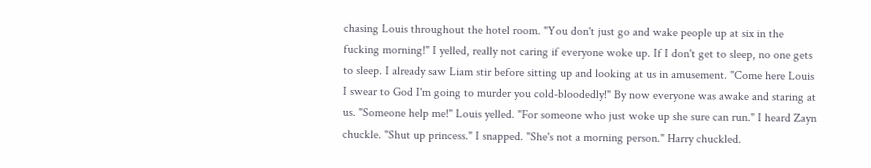chasing Louis throughout the hotel room. "You don't just go and wake people up at six in the fucking morning!" I yelled, really not caring if everyone woke up. If I don't get to sleep, no one gets to sleep. I already saw Liam stir before sitting up and looking at us in amusement. "Come here Louis I swear to God I'm going to murder you cold-bloodedly!" By now everyone was awake and staring at us. "Someone help me!" Louis yelled. "For someone who just woke up she sure can run." I heard Zayn chuckle. "Shut up princess." I snapped. "She's not a morning person." Harry chuckled.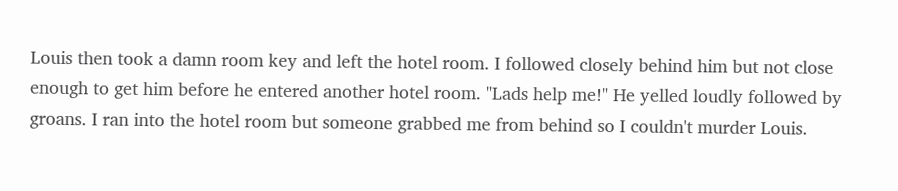Louis then took a damn room key and left the hotel room. I followed closely behind him but not close enough to get him before he entered another hotel room. "Lads help me!" He yelled loudly followed by groans. I ran into the hotel room but someone grabbed me from behind so I couldn't murder Louis.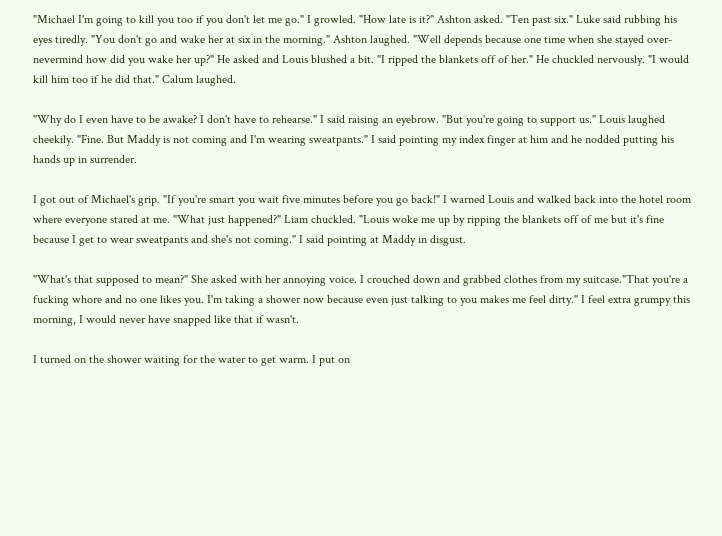"Michael I'm going to kill you too if you don't let me go." I growled. "How late is it?" Ashton asked. "Ten past six." Luke said rubbing his eyes tiredly. "You don't go and wake her at six in the morning." Ashton laughed. "Well depends because one time when she stayed over- nevermind how did you wake her up?" He asked and Louis blushed a bit. "I ripped the blankets off of her." He chuckled nervously. "I would kill him too if he did that." Calum laughed.

"Why do I even have to be awake? I don't have to rehearse." I said raising an eyebrow. "But you're going to support us." Louis laughed cheekily. "Fine. But Maddy is not coming and I'm wearing sweatpants." I said pointing my index finger at him and he nodded putting his hands up in surrender.

I got out of Michael's grip. "If you're smart you wait five minutes before you go back!" I warned Louis and walked back into the hotel room where everyone stared at me. "What just happened?" Liam chuckled. "Louis woke me up by ripping the blankets off of me but it's fine because I get to wear sweatpants and she's not coming." I said pointing at Maddy in disgust.

"What's that supposed to mean?" She asked with her annoying voice. I crouched down and grabbed clothes from my suitcase."That you're a fucking whore and no one likes you. I'm taking a shower now because even just talking to you makes me feel dirty." I feel extra grumpy this morning, I would never have snapped like that if wasn't.

I turned on the shower waiting for the water to get warm. I put on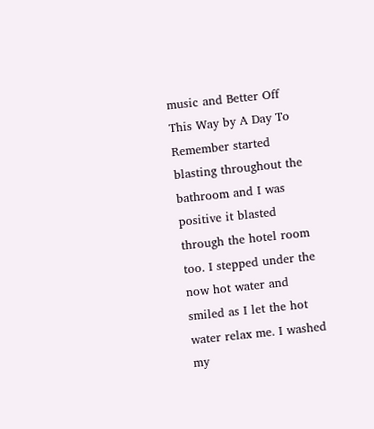music and Better Off This Way by A Day To Remember started blasting throughout the bathroom and I was positive it blasted through the hotel room too. I stepped under the now hot water and smiled as I let the hot water relax me. I washed my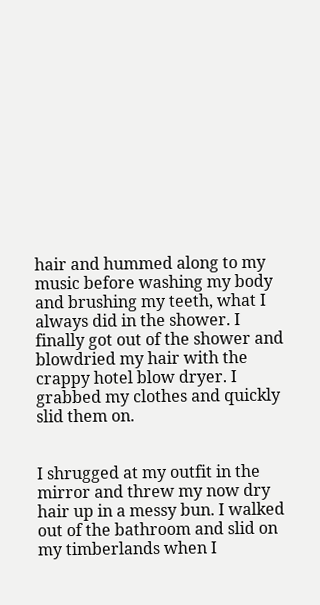hair and hummed along to my music before washing my body and brushing my teeth, what I always did in the shower. I finally got out of the shower and blowdried my hair with the crappy hotel blow dryer. I grabbed my clothes and quickly slid them on.


I shrugged at my outfit in the mirror and threw my now dry hair up in a messy bun. I walked out of the bathroom and slid on my timberlands when I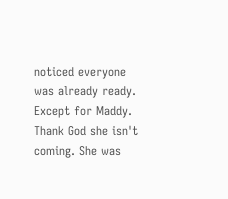noticed everyone was already ready. Except for Maddy. Thank God she isn't coming. She was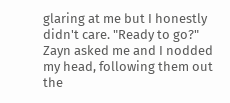glaring at me but I honestly didn't care. "Ready to go?" Zayn asked me and I nodded my head, following them out the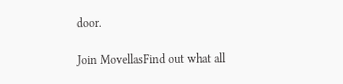door.

Join MovellasFind out what all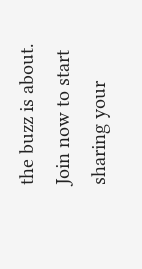the buzz is about. Join now to start sharing your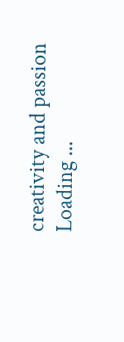creativity and passion
Loading ...